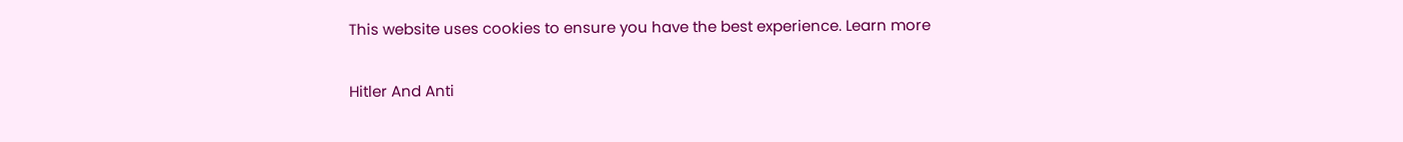This website uses cookies to ensure you have the best experience. Learn more

Hitler And Anti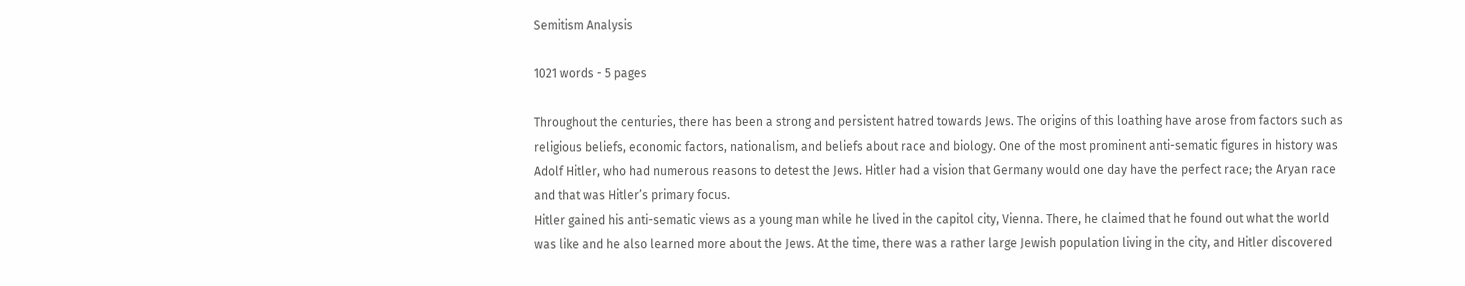Semitism Analysis

1021 words - 5 pages

Throughout the centuries, there has been a strong and persistent hatred towards Jews. The origins of this loathing have arose from factors such as religious beliefs, economic factors, nationalism, and beliefs about race and biology. One of the most prominent anti-sematic figures in history was Adolf Hitler, who had numerous reasons to detest the Jews. Hitler had a vision that Germany would one day have the perfect race; the Aryan race and that was Hitler’s primary focus.
Hitler gained his anti-sematic views as a young man while he lived in the capitol city, Vienna. There, he claimed that he found out what the world was like and he also learned more about the Jews. At the time, there was a rather large Jewish population living in the city, and Hitler discovered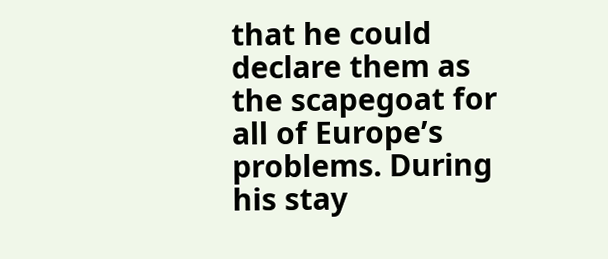that he could declare them as the scapegoat for all of Europe’s problems. During his stay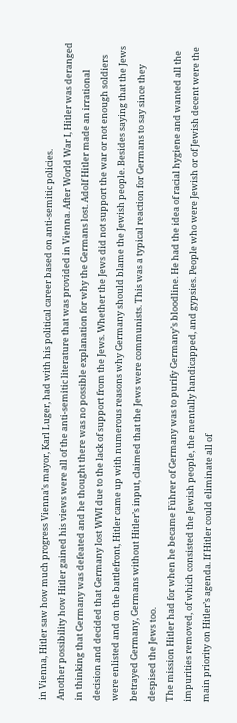in Vienna, Hitler saw how much progress Vienna’s mayor, Karl Luger, had with his political career based on anti-semitic policies.
Another possibility how Hitler gained his views were all of the anti-semitic literature that was provided in Vienna. After World War I, Hitler was deranged in thinking that Germany was defeated and he thought there was no possible explanation for why the Germans lost. Adolf Hitler made an irrational decision and decided that Germany lost WWI due to the lack of support from the Jews. Whether the Jews did not support the war or not enough soldiers were enlisted and on the battlefront, Hitler came up with numerous reasons why Germany should blame the Jewish people. Besides saying that the Jews betrayed Germany, Germans without Hitler’s input, claimed that the Jews were communists. This was a typical reaction for Germans to say since they despised the Jews too.
The mission Hitler had for when he became Führer of Germany was to purify Germany’s bloodline. He had the idea of racial hygiene and wanted all the impurities removed, of which consisted the Jewish people, the mentally handicapped, and gypsies. People who were Jewish or of Jewish decent were the main priority on Hitler’s agenda. If Hitler could eliminate all of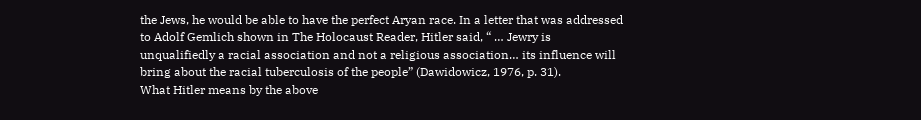the Jews, he would be able to have the perfect Aryan race. In a letter that was addressed to Adolf Gemlich shown in The Holocaust Reader, Hitler said, “ … Jewry is unqualifiedly a racial association and not a religious association… its influence will bring about the racial tuberculosis of the people” (Dawidowicz, 1976, p. 31).
What Hitler means by the above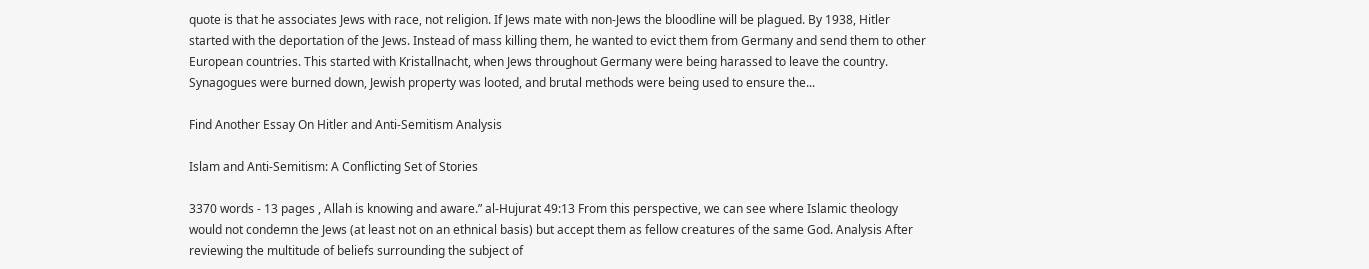quote is that he associates Jews with race, not religion. If Jews mate with non-Jews the bloodline will be plagued. By 1938, Hitler started with the deportation of the Jews. Instead of mass killing them, he wanted to evict them from Germany and send them to other European countries. This started with Kristallnacht, when Jews throughout Germany were being harassed to leave the country. Synagogues were burned down, Jewish property was looted, and brutal methods were being used to ensure the...

Find Another Essay On Hitler and Anti-Semitism Analysis

Islam and Anti-Semitism: A Conflicting Set of Stories

3370 words - 13 pages , Allah is knowing and aware.” al-Hujurat 49:13 From this perspective, we can see where Islamic theology would not condemn the Jews (at least not on an ethnical basis) but accept them as fellow creatures of the same God. Analysis After reviewing the multitude of beliefs surrounding the subject of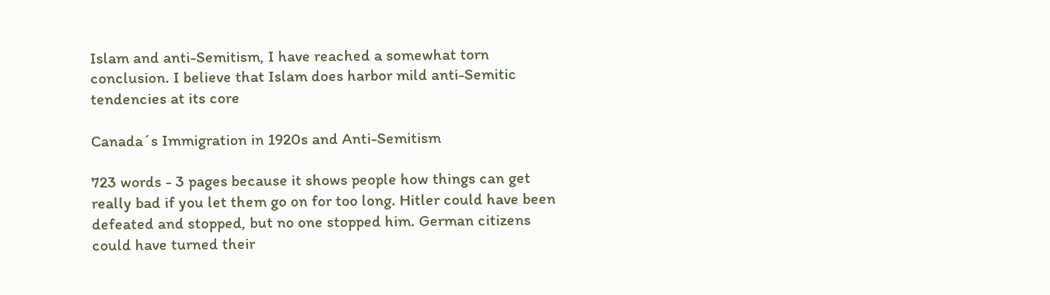Islam and anti-Semitism, I have reached a somewhat torn conclusion. I believe that Islam does harbor mild anti-Semitic tendencies at its core

Canada´s Immigration in 1920s and Anti-Semitism

723 words - 3 pages because it shows people how things can get really bad if you let them go on for too long. Hitler could have been defeated and stopped, but no one stopped him. German citizens could have turned their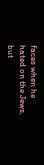faces when he hated on the Jews, but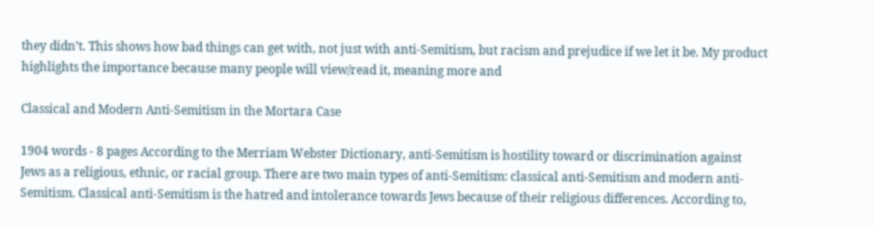they didn’t. This shows how bad things can get with, not just with anti-Semitism, but racism and prejudice if we let it be. My product highlights the importance because many people will view/read it, meaning more and

Classical and Modern Anti-Semitism in the Mortara Case

1904 words - 8 pages According to the Merriam Webster Dictionary, anti-Semitism is hostility toward or discrimination against Jews as a religious, ethnic, or racial group. There are two main types of anti-Semitism: classical anti-Semitism and modern anti-Semitism. Classical anti-Semitism is the hatred and intolerance towards Jews because of their religious differences. According to,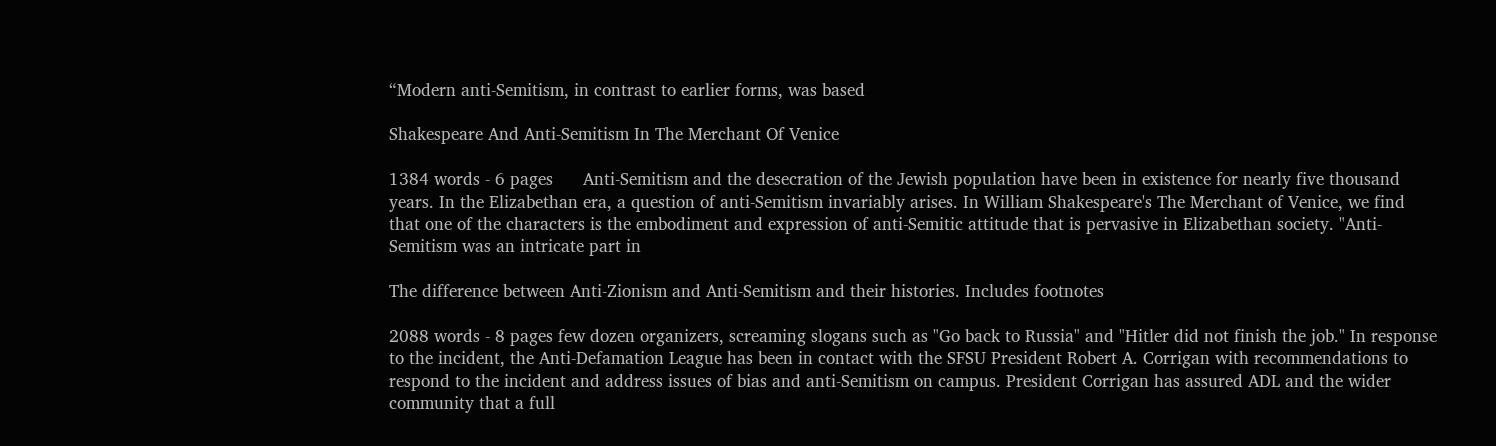“Modern anti-Semitism, in contrast to earlier forms, was based

Shakespeare And Anti-Semitism In The Merchant Of Venice

1384 words - 6 pages      Anti-Semitism and the desecration of the Jewish population have been in existence for nearly five thousand years. In the Elizabethan era, a question of anti-Semitism invariably arises. In William Shakespeare's The Merchant of Venice, we find that one of the characters is the embodiment and expression of anti-Semitic attitude that is pervasive in Elizabethan society. "Anti-Semitism was an intricate part in

The difference between Anti-Zionism and Anti-Semitism and their histories. Includes footnotes

2088 words - 8 pages few dozen organizers, screaming slogans such as "Go back to Russia" and "Hitler did not finish the job." In response to the incident, the Anti-Defamation League has been in contact with the SFSU President Robert A. Corrigan with recommendations to respond to the incident and address issues of bias and anti-Semitism on campus. President Corrigan has assured ADL and the wider community that a full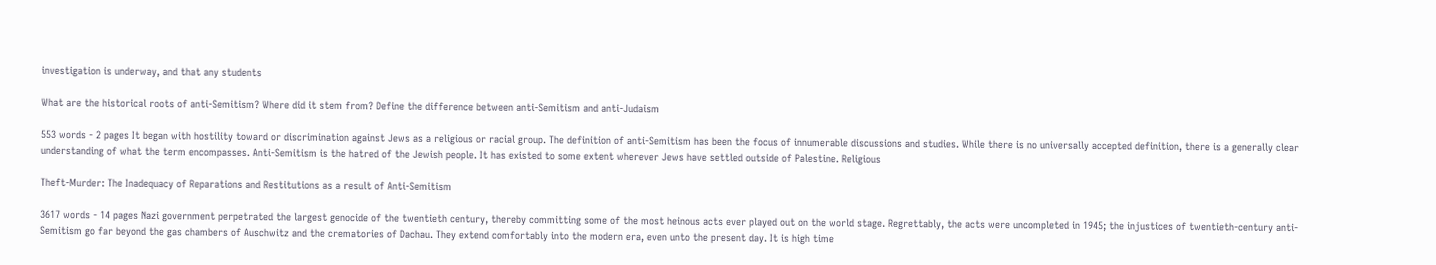investigation is underway, and that any students

What are the historical roots of anti-Semitism? Where did it stem from? Define the difference between anti-Semitism and anti-Judaism

553 words - 2 pages It began with hostility toward or discrimination against Jews as a religious or racial group. The definition of anti-Semitism has been the focus of innumerable discussions and studies. While there is no universally accepted definition, there is a generally clear understanding of what the term encompasses. Anti-Semitism is the hatred of the Jewish people. It has existed to some extent wherever Jews have settled outside of Palestine. Religious

Theft-Murder: The Inadequacy of Reparations and Restitutions as a result of Anti-Semitism

3617 words - 14 pages Nazi government perpetrated the largest genocide of the twentieth century, thereby committing some of the most heinous acts ever played out on the world stage. Regrettably, the acts were uncompleted in 1945; the injustices of twentieth-century anti-Semitism go far beyond the gas chambers of Auschwitz and the crematories of Dachau. They extend comfortably into the modern era, even unto the present day. It is high time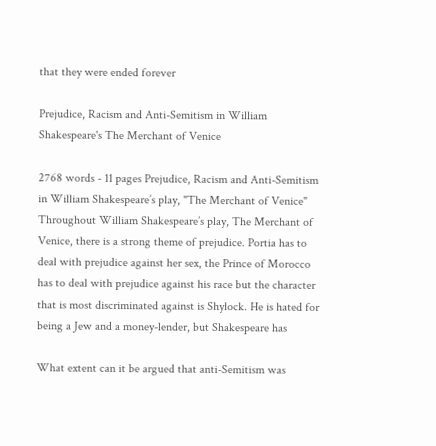that they were ended forever

Prejudice, Racism and Anti-Semitism in William Shakespeare's The Merchant of Venice

2768 words - 11 pages Prejudice, Racism and Anti-Semitism in William Shakespeare’s play, "The Merchant of Venice" Throughout William Shakespeare’s play, The Merchant of Venice, there is a strong theme of prejudice. Portia has to deal with prejudice against her sex, the Prince of Morocco has to deal with prejudice against his race but the character that is most discriminated against is Shylock. He is hated for being a Jew and a money-lender, but Shakespeare has

What extent can it be argued that anti-Semitism was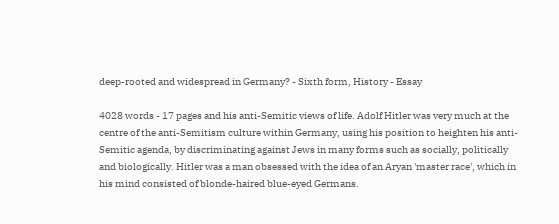deep-rooted and widespread in Germany? - Sixth form, History - Essay

4028 words - 17 pages and his anti-Semitic views of life. Adolf Hitler was very much at the centre of the anti-Semitism culture within Germany, using his position to heighten his anti-Semitic agenda, by discriminating against Jews in many forms such as socially, politically and biologically. Hitler was a man obsessed with the idea of an Aryan 'master race', which in his mind consisted of blonde-haired blue-eyed Germans.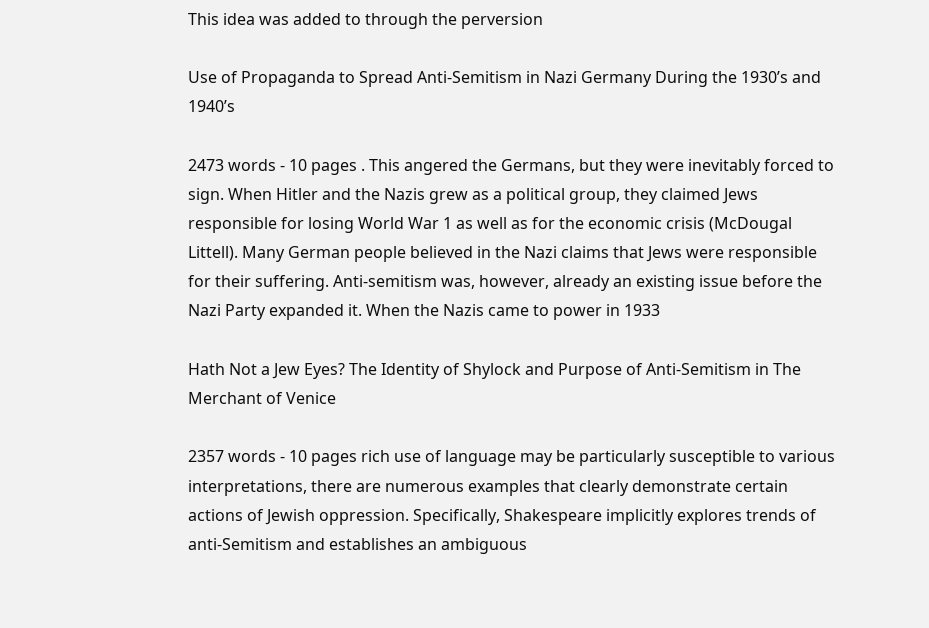This idea was added to through the perversion

Use of Propaganda to Spread Anti-Semitism in Nazi Germany During the 1930’s and 1940’s

2473 words - 10 pages . This angered the Germans, but they were inevitably forced to sign. When Hitler and the Nazis grew as a political group, they claimed Jews responsible for losing World War 1 as well as for the economic crisis (McDougal Littell). Many German people believed in the Nazi claims that Jews were responsible for their suffering. Anti-semitism was, however, already an existing issue before the Nazi Party expanded it. When the Nazis came to power in 1933

Hath Not a Jew Eyes? The Identity of Shylock and Purpose of Anti-Semitism in The Merchant of Venice

2357 words - 10 pages rich use of language may be particularly susceptible to various interpretations, there are numerous examples that clearly demonstrate certain actions of Jewish oppression. Specifically, Shakespeare implicitly explores trends of anti-Semitism and establishes an ambiguous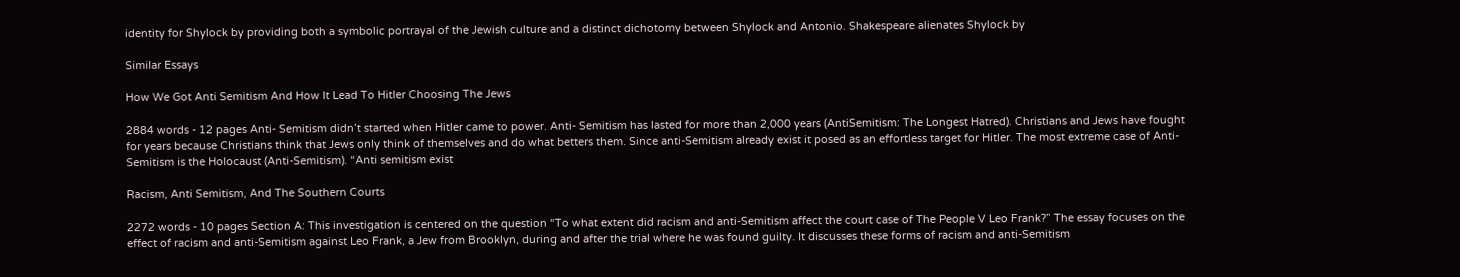identity for Shylock by providing both a symbolic portrayal of the Jewish culture and a distinct dichotomy between Shylock and Antonio. Shakespeare alienates Shylock by

Similar Essays

How We Got Anti Semitism And How It Lead To Hitler Choosing The Jews

2884 words - 12 pages Anti- Semitism didn’t started when Hitler came to power. Anti- Semitism has lasted for more than 2,000 years (AntiSemitism: The Longest Hatred). Christians and Jews have fought for years because Christians think that Jews only think of themselves and do what betters them. Since anti-Semitism already exist it posed as an effortless target for Hitler. The most extreme case of Anti- Semitism is the Holocaust (Anti-Semitism). “Anti semitism exist

Racism, Anti Semitism, And The Southern Courts

2272 words - 10 pages Section A: This investigation is centered on the question “To what extent did racism and anti-Semitism affect the court case of The People V Leo Frank?” The essay focuses on the effect of racism and anti-Semitism against Leo Frank, a Jew from Brooklyn, during and after the trial where he was found guilty. It discusses these forms of racism and anti-Semitism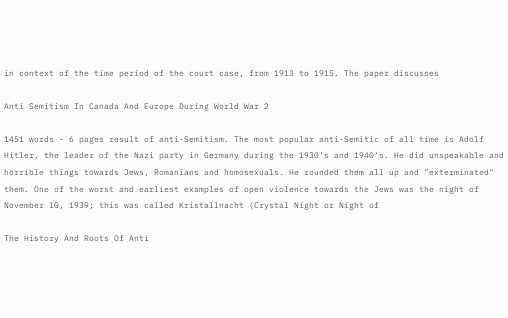in context of the time period of the court case, from 1913 to 1915. The paper discusses

Anti Semitism In Canada And Europe During World War 2

1451 words - 6 pages result of anti-Semitism. The most popular anti-Semitic of all time is Adolf Hitler, the leader of the Nazi party in Germany during the 1930's and 1940's. He did unspeakable and horrible things towards Jews, Romanians and homosexuals. He rounded them all up and "exterminated" them. One of the worst and earliest examples of open violence towards the Jews was the night of November 10, 1939; this was called Kristallnacht (Crystal Night or Night of

The History And Roots Of Anti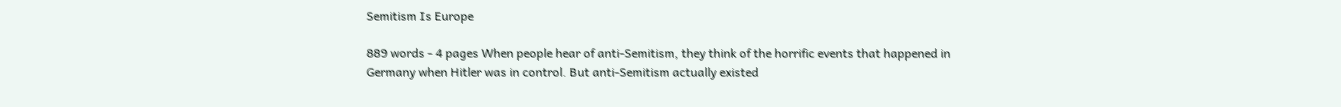Semitism Is Europe

889 words - 4 pages When people hear of anti-Semitism, they think of the horrific events that happened in Germany when Hitler was in control. But anti-Semitism actually existed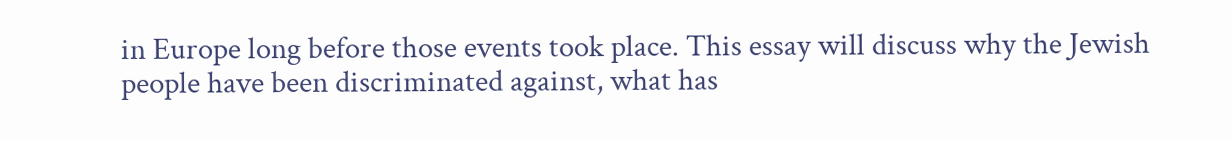in Europe long before those events took place. This essay will discuss why the Jewish people have been discriminated against, what has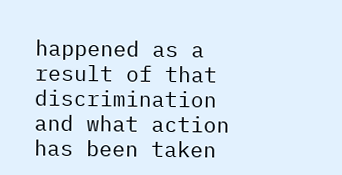happened as a result of that discrimination and what action has been taken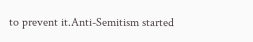to prevent it.Anti-Semitism started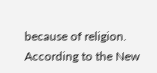because of religion. According to the New